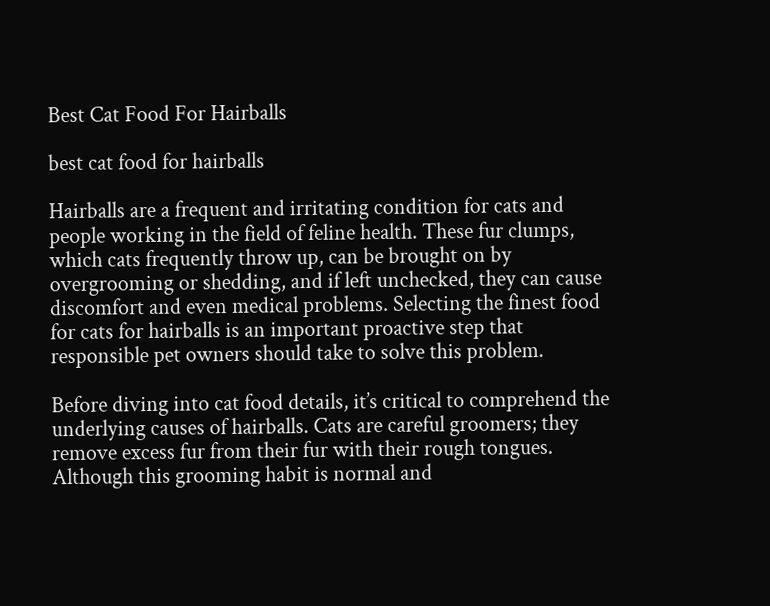Best Cat Food For Hairballs

best cat food for hairballs

Hairballs are a frequent and irritating condition for cats and people working in the field of feline health. These fur clumps, which cats frequently throw up, can be brought on by overgrooming or shedding, and if left unchecked, they can cause discomfort and even medical problems. Selecting the finest food for cats for hairballs is an important proactive step that responsible pet owners should take to solve this problem.

Before diving into cat food details, it’s critical to comprehend the underlying causes of hairballs. Cats are careful groomers; they remove excess fur from their fur with their rough tongues. Although this grooming habit is normal and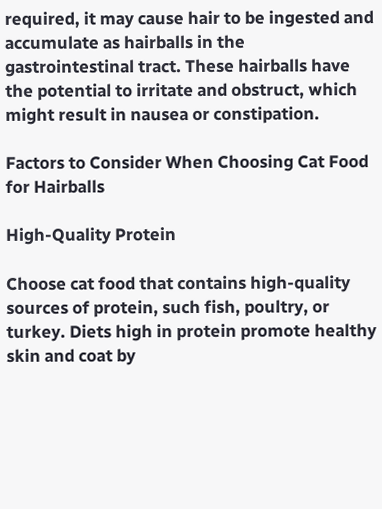required, it may cause hair to be ingested and accumulate as hairballs in the gastrointestinal tract. These hairballs have the potential to irritate and obstruct, which might result in nausea or constipation.

Factors to Consider When Choosing Cat Food for Hairballs

High-Quality Protein

Choose cat food that contains high-quality sources of protein, such fish, poultry, or turkey. Diets high in protein promote healthy skin and coat by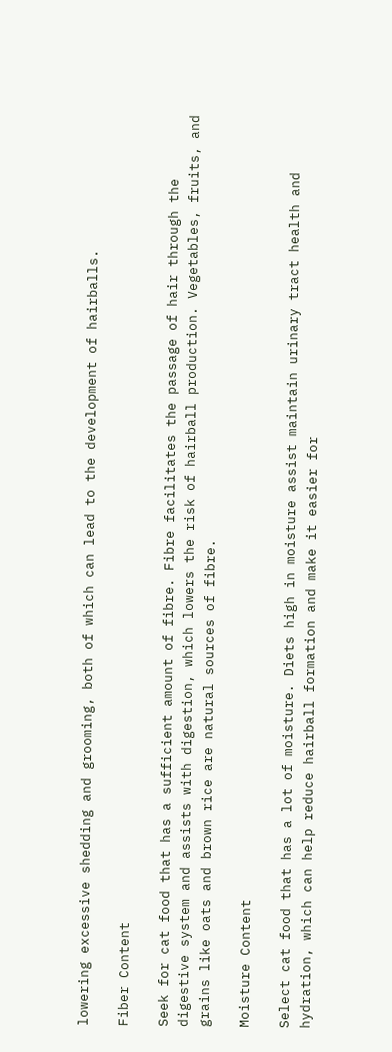lowering excessive shedding and grooming, both of which can lead to the development of hairballs.

Fiber Content

Seek for cat food that has a sufficient amount of fibre. Fibre facilitates the passage of hair through the digestive system and assists with digestion, which lowers the risk of hairball production. Vegetables, fruits, and grains like oats and brown rice are natural sources of fibre.

Moisture Content

Select cat food that has a lot of moisture. Diets high in moisture assist maintain urinary tract health and hydration, which can help reduce hairball formation and make it easier for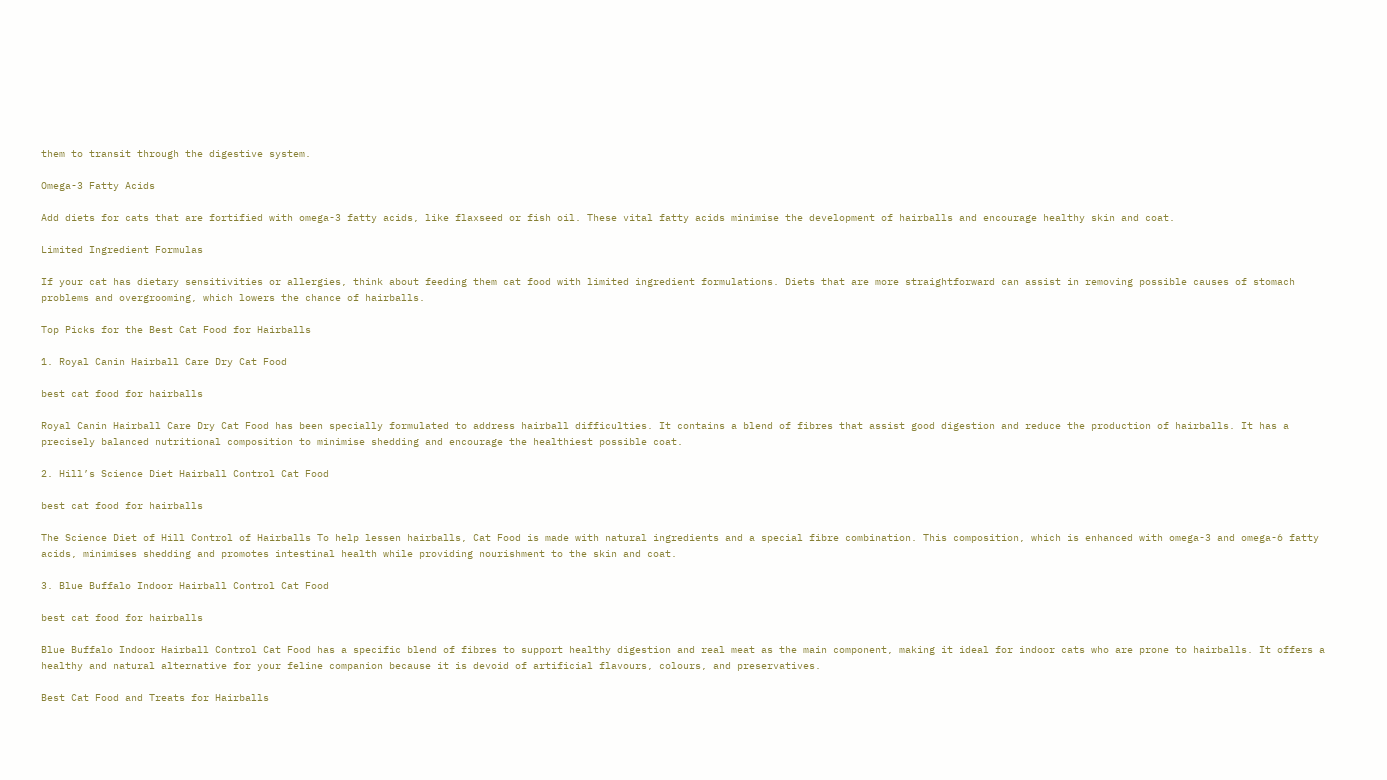them to transit through the digestive system.

Omega-3 Fatty Acids

Add diets for cats that are fortified with omega-3 fatty acids, like flaxseed or fish oil. These vital fatty acids minimise the development of hairballs and encourage healthy skin and coat.

Limited Ingredient Formulas

If your cat has dietary sensitivities or allergies, think about feeding them cat food with limited ingredient formulations. Diets that are more straightforward can assist in removing possible causes of stomach problems and overgrooming, which lowers the chance of hairballs.

Top Picks for the Best Cat Food for Hairballs

1. Royal Canin Hairball Care Dry Cat Food

best cat food for hairballs

Royal Canin Hairball Care Dry Cat Food has been specially formulated to address hairball difficulties. It contains a blend of fibres that assist good digestion and reduce the production of hairballs. It has a precisely balanced nutritional composition to minimise shedding and encourage the healthiest possible coat.

2. Hill’s Science Diet Hairball Control Cat Food

best cat food for hairballs

The Science Diet of Hill Control of Hairballs To help lessen hairballs, Cat Food is made with natural ingredients and a special fibre combination. This composition, which is enhanced with omega-3 and omega-6 fatty acids, minimises shedding and promotes intestinal health while providing nourishment to the skin and coat.

3. Blue Buffalo Indoor Hairball Control Cat Food

best cat food for hairballs

Blue Buffalo Indoor Hairball Control Cat Food has a specific blend of fibres to support healthy digestion and real meat as the main component, making it ideal for indoor cats who are prone to hairballs. It offers a healthy and natural alternative for your feline companion because it is devoid of artificial flavours, colours, and preservatives.

Best Cat Food and Treats for Hairballs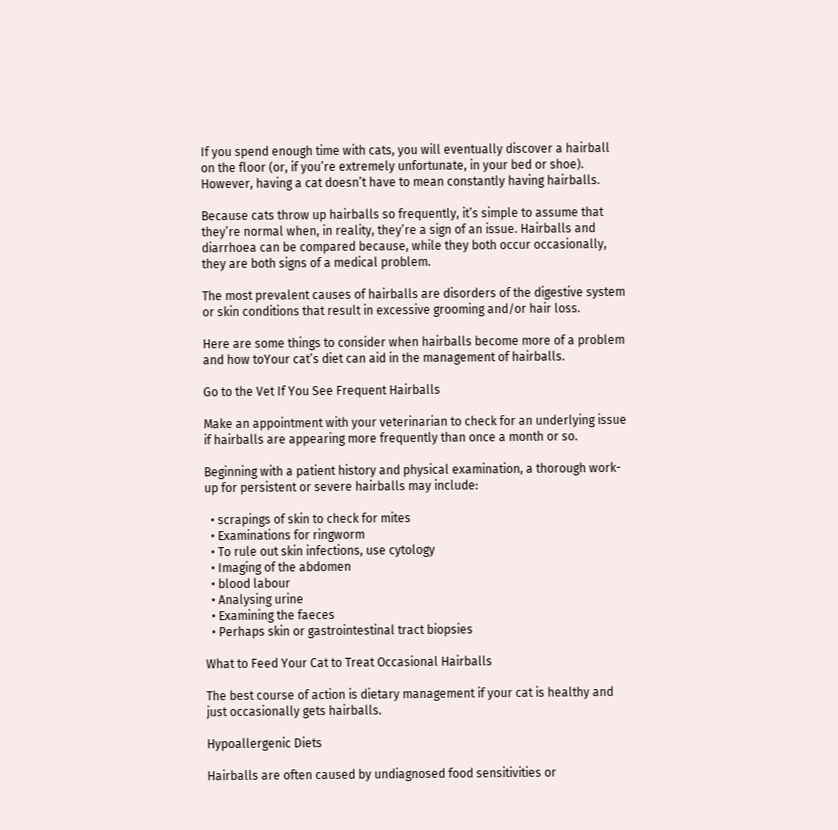If you spend enough time with cats, you will eventually discover a hairball on the floor (or, if you’re extremely unfortunate, in your bed or shoe). However, having a cat doesn’t have to mean constantly having hairballs.

Because cats throw up hairballs so frequently, it’s simple to assume that they’re normal when, in reality, they’re a sign of an issue. Hairballs and diarrhoea can be compared because, while they both occur occasionally, they are both signs of a medical problem.

The most prevalent causes of hairballs are disorders of the digestive system or skin conditions that result in excessive grooming and/or hair loss.

Here are some things to consider when hairballs become more of a problem and how toYour cat’s diet can aid in the management of hairballs.

Go to the Vet If You See Frequent Hairballs

Make an appointment with your veterinarian to check for an underlying issue if hairballs are appearing more frequently than once a month or so.

Beginning with a patient history and physical examination, a thorough work-up for persistent or severe hairballs may include:

  • scrapings of skin to check for mites
  • Examinations for ringworm
  • To rule out skin infections, use cytology
  • Imaging of the abdomen
  • blood labour
  • Analysing urine
  • Examining the faeces
  • Perhaps skin or gastrointestinal tract biopsies

What to Feed Your Cat to Treat Occasional Hairballs

The best course of action is dietary management if your cat is healthy and just occasionally gets hairballs.

Hypoallergenic Diets

Hairballs are often caused by undiagnosed food sensitivities or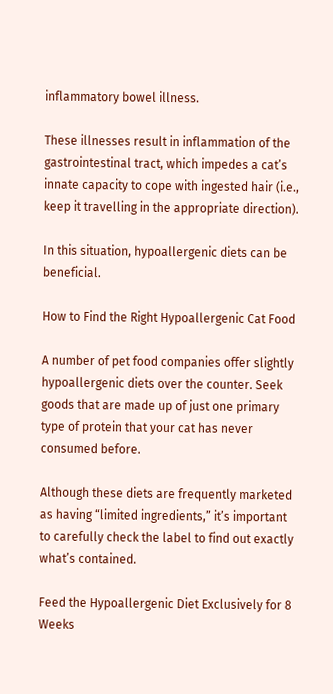inflammatory bowel illness.

These illnesses result in inflammation of the gastrointestinal tract, which impedes a cat’s innate capacity to cope with ingested hair (i.e., keep it travelling in the appropriate direction).

In this situation, hypoallergenic diets can be beneficial.

How to Find the Right Hypoallergenic Cat Food

A number of pet food companies offer slightly hypoallergenic diets over the counter. Seek goods that are made up of just one primary type of protein that your cat has never consumed before.

Although these diets are frequently marketed as having “limited ingredients,” it’s important to carefully check the label to find out exactly what’s contained.

Feed the Hypoallergenic Diet Exclusively for 8 Weeks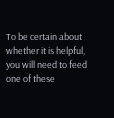To be certain about whether it is helpful, you will need to feed one of these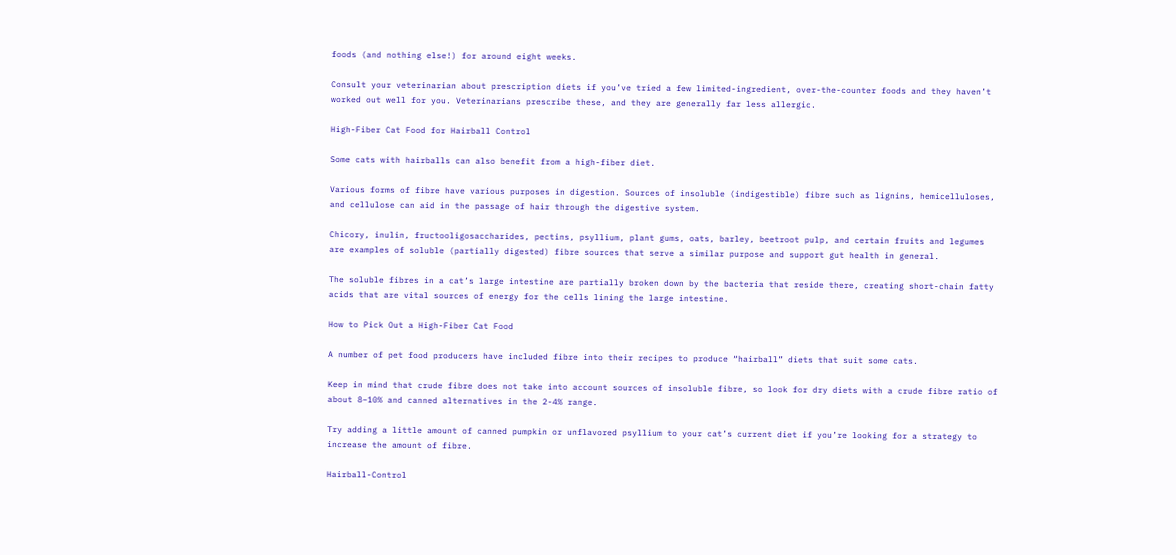foods (and nothing else!) for around eight weeks.

Consult your veterinarian about prescription diets if you’ve tried a few limited-ingredient, over-the-counter foods and they haven’t worked out well for you. Veterinarians prescribe these, and they are generally far less allergic.

High-Fiber Cat Food for Hairball Control

Some cats with hairballs can also benefit from a high-fiber diet.

Various forms of fibre have various purposes in digestion. Sources of insoluble (indigestible) fibre such as lignins, hemicelluloses, and cellulose can aid in the passage of hair through the digestive system.

Chicory, inulin, fructooligosaccharides, pectins, psyllium, plant gums, oats, barley, beetroot pulp, and certain fruits and legumes are examples of soluble (partially digested) fibre sources that serve a similar purpose and support gut health in general.

The soluble fibres in a cat’s large intestine are partially broken down by the bacteria that reside there, creating short-chain fatty acids that are vital sources of energy for the cells lining the large intestine.

How to Pick Out a High-Fiber Cat Food

A number of pet food producers have included fibre into their recipes to produce “hairball” diets that suit some cats.

Keep in mind that crude fibre does not take into account sources of insoluble fibre, so look for dry diets with a crude fibre ratio of about 8–10% and canned alternatives in the 2-4% range.

Try adding a little amount of canned pumpkin or unflavored psyllium to your cat’s current diet if you’re looking for a strategy to increase the amount of fibre.

Hairball-Control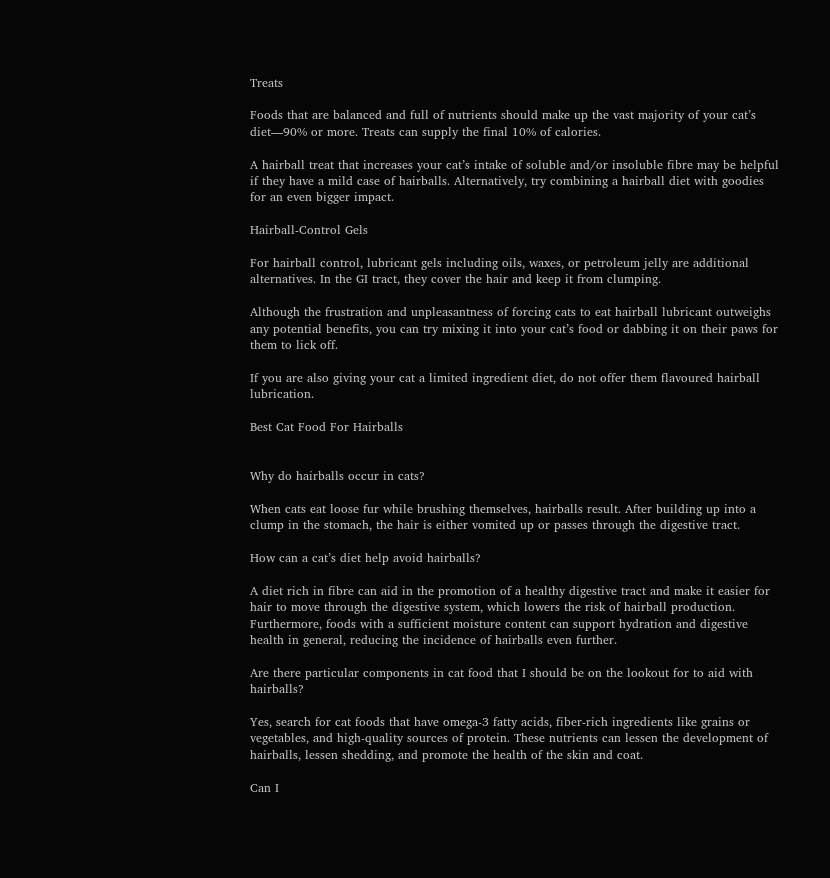Treats

Foods that are balanced and full of nutrients should make up the vast majority of your cat’s diet—90% or more. Treats can supply the final 10% of calories.

A hairball treat that increases your cat’s intake of soluble and/or insoluble fibre may be helpful if they have a mild case of hairballs. Alternatively, try combining a hairball diet with goodies for an even bigger impact.

Hairball-Control Gels

For hairball control, lubricant gels including oils, waxes, or petroleum jelly are additional alternatives. In the GI tract, they cover the hair and keep it from clumping.

Although the frustration and unpleasantness of forcing cats to eat hairball lubricant outweighs any potential benefits, you can try mixing it into your cat’s food or dabbing it on their paws for them to lick off.

If you are also giving your cat a limited ingredient diet, do not offer them flavoured hairball lubrication.

Best Cat Food For Hairballs


Why do hairballs occur in cats?

When cats eat loose fur while brushing themselves, hairballs result. After building up into a clump in the stomach, the hair is either vomited up or passes through the digestive tract.

How can a cat’s diet help avoid hairballs?

A diet rich in fibre can aid in the promotion of a healthy digestive tract and make it easier for hair to move through the digestive system, which lowers the risk of hairball production. Furthermore, foods with a sufficient moisture content can support hydration and digestive health in general, reducing the incidence of hairballs even further.

Are there particular components in cat food that I should be on the lookout for to aid with hairballs?

Yes, search for cat foods that have omega-3 fatty acids, fiber-rich ingredients like grains or vegetables, and high-quality sources of protein. These nutrients can lessen the development of hairballs, lessen shedding, and promote the health of the skin and coat.

Can I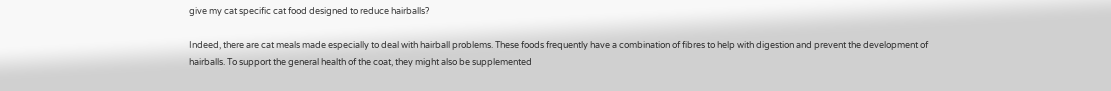give my cat specific cat food designed to reduce hairballs?

Indeed, there are cat meals made especially to deal with hairball problems. These foods frequently have a combination of fibres to help with digestion and prevent the development of hairballs. To support the general health of the coat, they might also be supplemented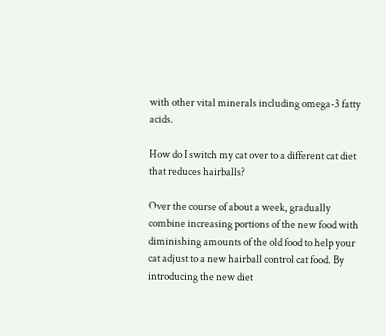with other vital minerals including omega-3 fatty acids.

How do I switch my cat over to a different cat diet that reduces hairballs?

Over the course of about a week, gradually combine increasing portions of the new food with diminishing amounts of the old food to help your cat adjust to a new hairball control cat food. By introducing the new diet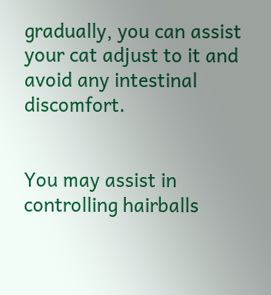gradually, you can assist your cat adjust to it and avoid any intestinal discomfort.


You may assist in controlling hairballs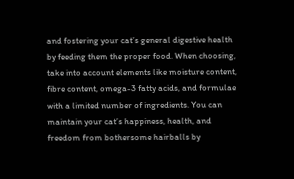and fostering your cat’s general digestive health by feeding them the proper food. When choosing, take into account elements like moisture content, fibre content, omega-3 fatty acids, and formulae with a limited number of ingredients. You can maintain your cat’s happiness, health, and freedom from bothersome hairballs by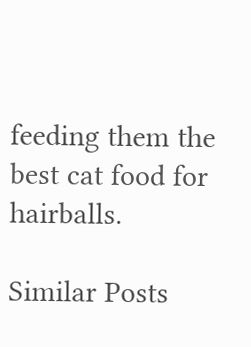feeding them the best cat food for hairballs.

Similar Posts